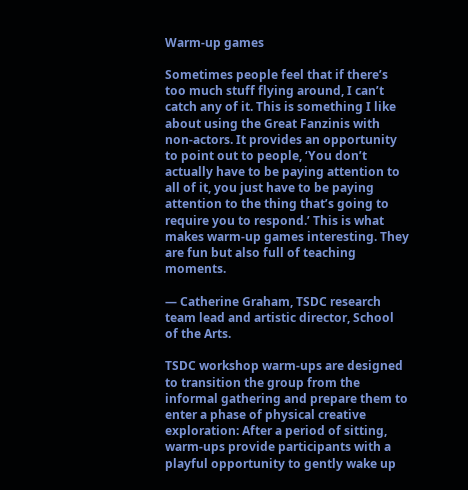Warm-up games

Sometimes people feel that if there’s too much stuff flying around, I can’t catch any of it. This is something I like about using the Great Fanzinis with non-actors. It provides an opportunity to point out to people, ‘You don’t actually have to be paying attention to all of it, you just have to be paying attention to the thing that’s going to require you to respond.’ This is what makes warm-up games interesting. They are fun but also full of teaching moments.

— Catherine Graham, TSDC research team lead and artistic director, School of the Arts.

TSDC workshop warm-ups are designed to transition the group from the informal gathering and prepare them to enter a phase of physical creative exploration: After a period of sitting, warm-ups provide participants with a playful opportunity to gently wake up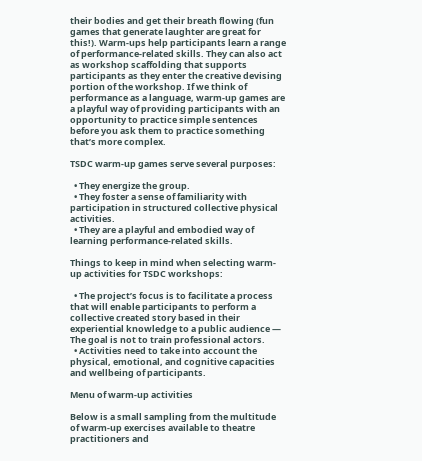their bodies and get their breath flowing (fun games that generate laughter are great for this!). Warm-ups help participants learn a range of performance-related skills. They can also act as workshop scaffolding that supports participants as they enter the creative devising portion of the workshop. If we think of performance as a language, warm-up games are a playful way of providing participants with an opportunity to practice simple sentences before you ask them to practice something that’s more complex.

TSDC warm-up games serve several purposes:

  • They energize the group.
  • They foster a sense of familiarity with participation in structured collective physical activities.
  • They are a playful and embodied way of learning performance-related skills.

Things to keep in mind when selecting warm-up activities for TSDC workshops:

  • The project’s focus is to facilitate a process that will enable participants to perform a collective created story based in their experiential knowledge to a public audience — The goal is not to train professional actors.
  • Activities need to take into account the physical, emotional, and cognitive capacities and wellbeing of participants.

Menu of warm-up activities

Below is a small sampling from the multitude of warm-up exercises available to theatre practitioners and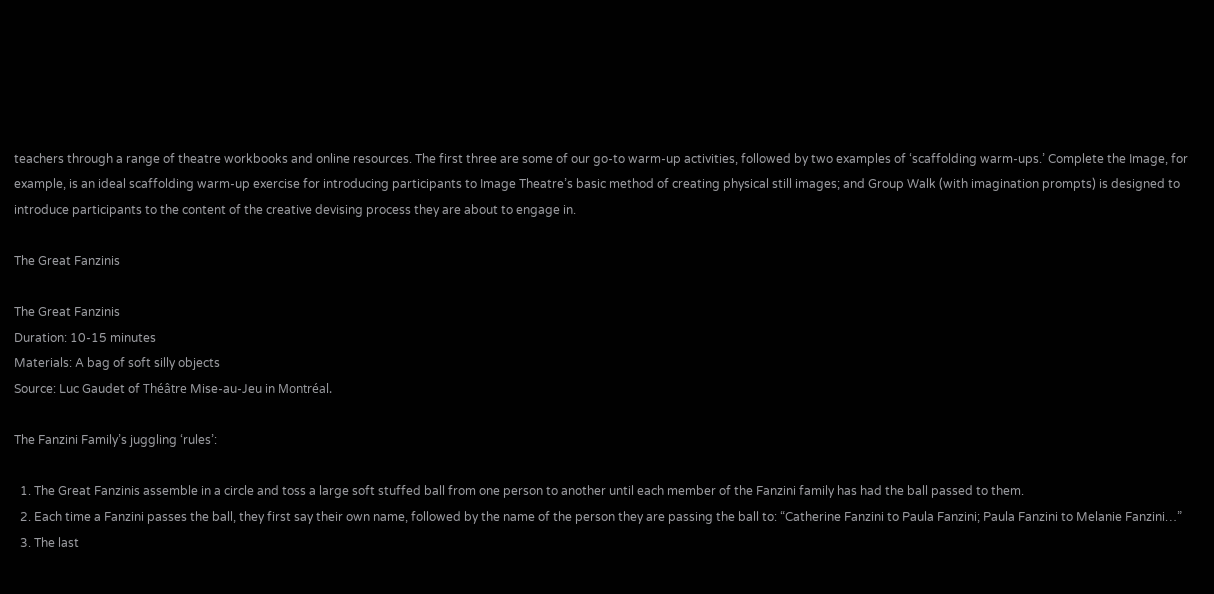teachers through a range of theatre workbooks and online resources. The first three are some of our go-to warm-up activities, followed by two examples of ‘scaffolding warm-ups.’ Complete the Image, for example, is an ideal scaffolding warm-up exercise for introducing participants to Image Theatre’s basic method of creating physical still images; and Group Walk (with imagination prompts) is designed to introduce participants to the content of the creative devising process they are about to engage in.

The Great Fanzinis

The Great Fanzinis
Duration: 10-15 minutes
Materials: A bag of soft silly objects
Source: Luc Gaudet of Théâtre Mise-au-Jeu in Montréal.

The Fanzini Family’s juggling ‘rules’:

  1. The Great Fanzinis assemble in a circle and toss a large soft stuffed ball from one person to another until each member of the Fanzini family has had the ball passed to them.
  2. Each time a Fanzini passes the ball, they first say their own name, followed by the name of the person they are passing the ball to: “Catherine Fanzini to Paula Fanzini; Paula Fanzini to Melanie Fanzini…”
  3. The last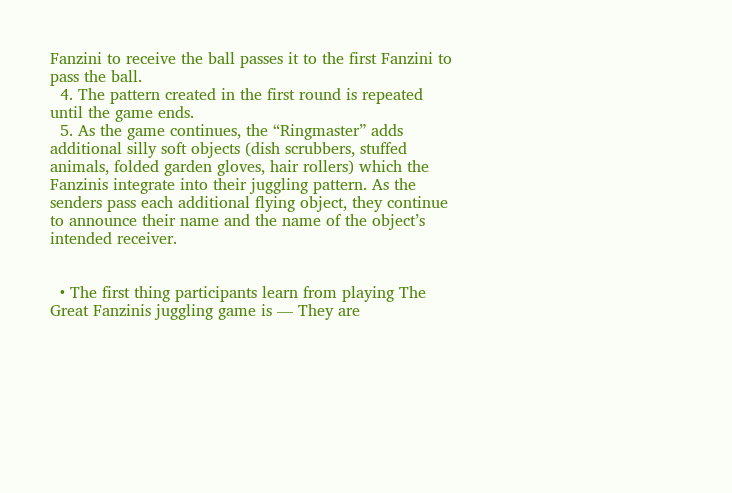Fanzini to receive the ball passes it to the first Fanzini to pass the ball.
  4. The pattern created in the first round is repeated until the game ends.
  5. As the game continues, the “Ringmaster” adds additional silly soft objects (dish scrubbers, stuffed animals, folded garden gloves, hair rollers) which the Fanzinis integrate into their juggling pattern. As the senders pass each additional flying object, they continue to announce their name and the name of the object’s intended receiver.


  • The first thing participants learn from playing The Great Fanzinis juggling game is — They are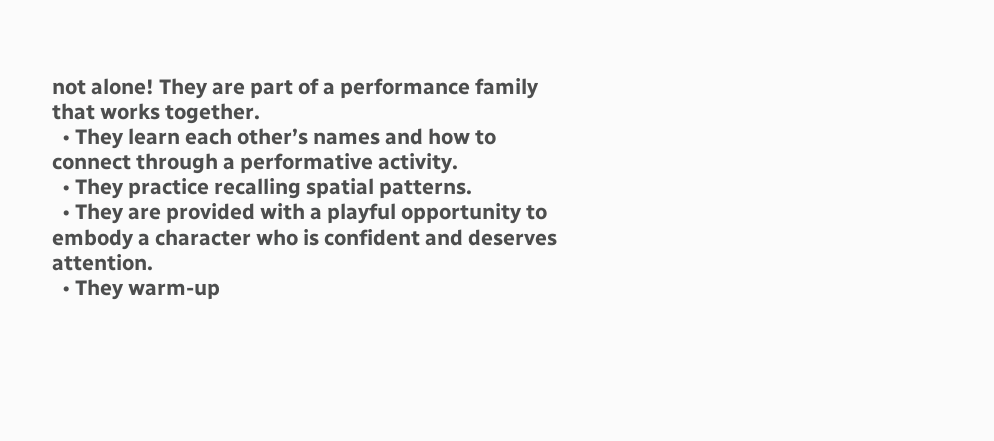not alone! They are part of a performance family that works together.
  • They learn each other’s names and how to connect through a performative activity.
  • They practice recalling spatial patterns.
  • They are provided with a playful opportunity to embody a character who is confident and deserves attention.
  • They warm-up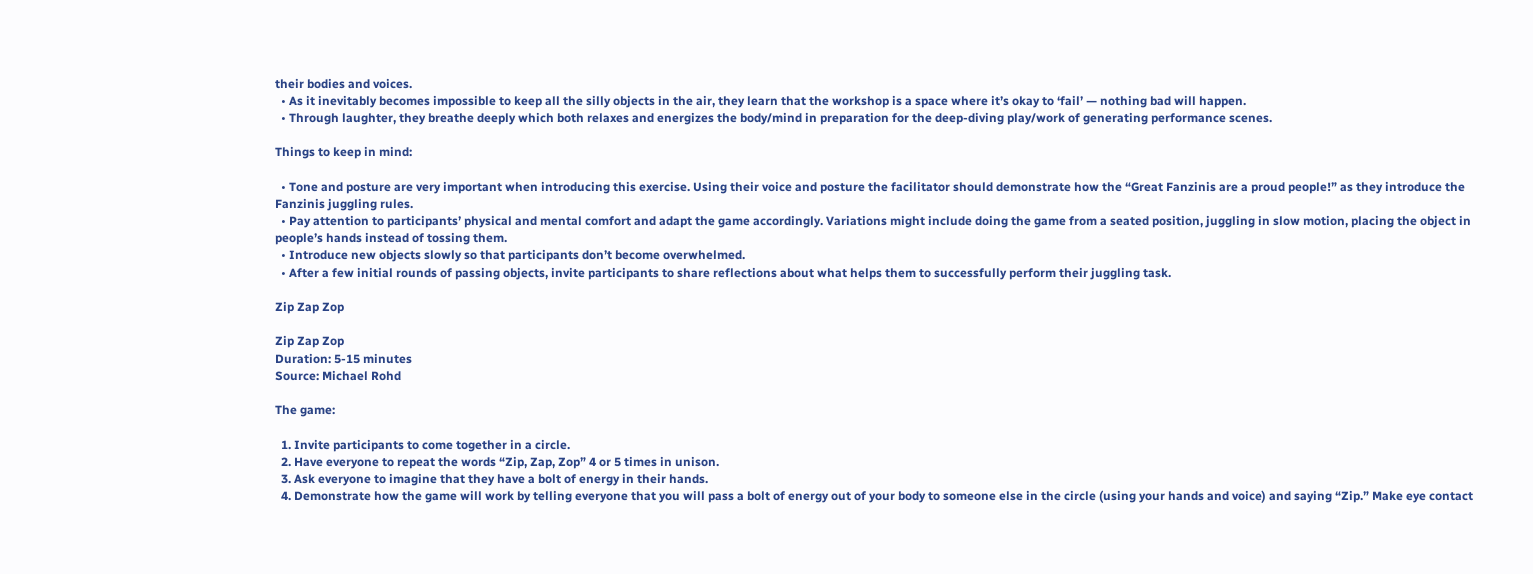their bodies and voices.
  • As it inevitably becomes impossible to keep all the silly objects in the air, they learn that the workshop is a space where it’s okay to ‘fail’ — nothing bad will happen.
  • Through laughter, they breathe deeply which both relaxes and energizes the body/mind in preparation for the deep-diving play/work of generating performance scenes.

Things to keep in mind:

  • Tone and posture are very important when introducing this exercise. Using their voice and posture the facilitator should demonstrate how the “Great Fanzinis are a proud people!” as they introduce the Fanzinis juggling rules.
  • Pay attention to participants’ physical and mental comfort and adapt the game accordingly. Variations might include doing the game from a seated position, juggling in slow motion, placing the object in people’s hands instead of tossing them.
  • Introduce new objects slowly so that participants don’t become overwhelmed.
  • After a few initial rounds of passing objects, invite participants to share reflections about what helps them to successfully perform their juggling task.

Zip Zap Zop

Zip Zap Zop
Duration: 5-15 minutes
Source: Michael Rohd

The game:

  1. Invite participants to come together in a circle.
  2. Have everyone to repeat the words “Zip, Zap, Zop” 4 or 5 times in unison.
  3. Ask everyone to imagine that they have a bolt of energy in their hands.
  4. Demonstrate how the game will work by telling everyone that you will pass a bolt of energy out of your body to someone else in the circle (using your hands and voice) and saying “Zip.” Make eye contact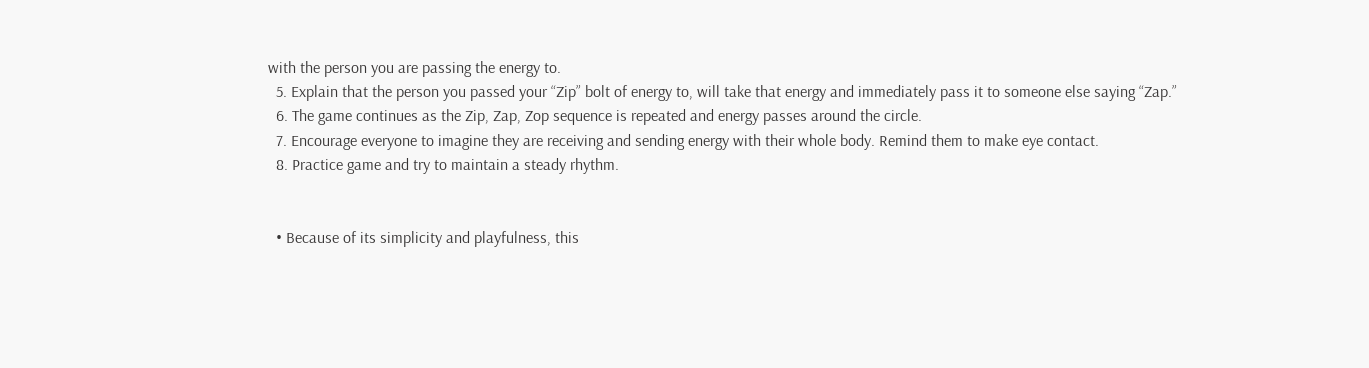with the person you are passing the energy to.
  5. Explain that the person you passed your “Zip” bolt of energy to, will take that energy and immediately pass it to someone else saying “Zap.”
  6. The game continues as the Zip, Zap, Zop sequence is repeated and energy passes around the circle.
  7. Encourage everyone to imagine they are receiving and sending energy with their whole body. Remind them to make eye contact.
  8. Practice game and try to maintain a steady rhythm.


  • Because of its simplicity and playfulness, this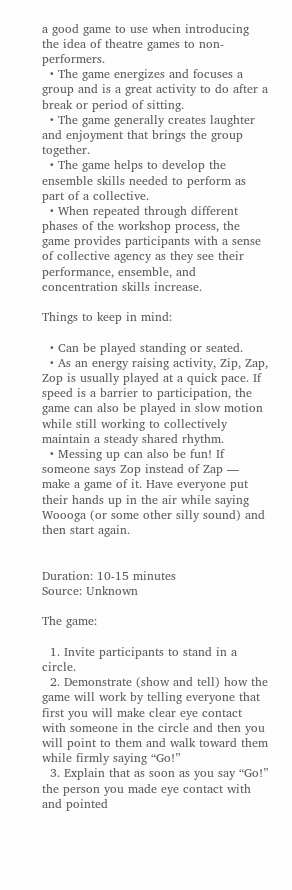a good game to use when introducing the idea of theatre games to non-performers.
  • The game energizes and focuses a group and is a great activity to do after a break or period of sitting.
  • The game generally creates laughter and enjoyment that brings the group together.
  • The game helps to develop the ensemble skills needed to perform as part of a collective.
  • When repeated through different phases of the workshop process, the game provides participants with a sense of collective agency as they see their performance, ensemble, and concentration skills increase.

Things to keep in mind:

  • Can be played standing or seated.
  • As an energy raising activity, Zip, Zap, Zop is usually played at a quick pace. If speed is a barrier to participation, the game can also be played in slow motion while still working to collectively maintain a steady shared rhythm.
  • Messing up can also be fun! If someone says Zop instead of Zap — make a game of it. Have everyone put their hands up in the air while saying Woooga (or some other silly sound) and then start again.


Duration: 10-15 minutes
Source: Unknown

The game:

  1. Invite participants to stand in a circle.
  2. Demonstrate (show and tell) how the game will work by telling everyone that first you will make clear eye contact with someone in the circle and then you will point to them and walk toward them while firmly saying “Go!”
  3. Explain that as soon as you say “Go!” the person you made eye contact with and pointed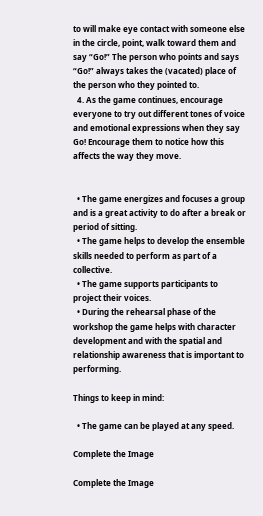to will make eye contact with someone else in the circle, point, walk toward them and say “Go!” The person who points and says “Go!” always takes the (vacated) place of the person who they pointed to.
  4. As the game continues, encourage everyone to try out different tones of voice and emotional expressions when they say Go! Encourage them to notice how this affects the way they move.


  • The game energizes and focuses a group and is a great activity to do after a break or period of sitting.
  • The game helps to develop the ensemble skills needed to perform as part of a collective.
  • The game supports participants to project their voices.
  • During the rehearsal phase of the workshop the game helps with character development and with the spatial and relationship awareness that is important to performing.

Things to keep in mind:

  • The game can be played at any speed.

Complete the Image

Complete the Image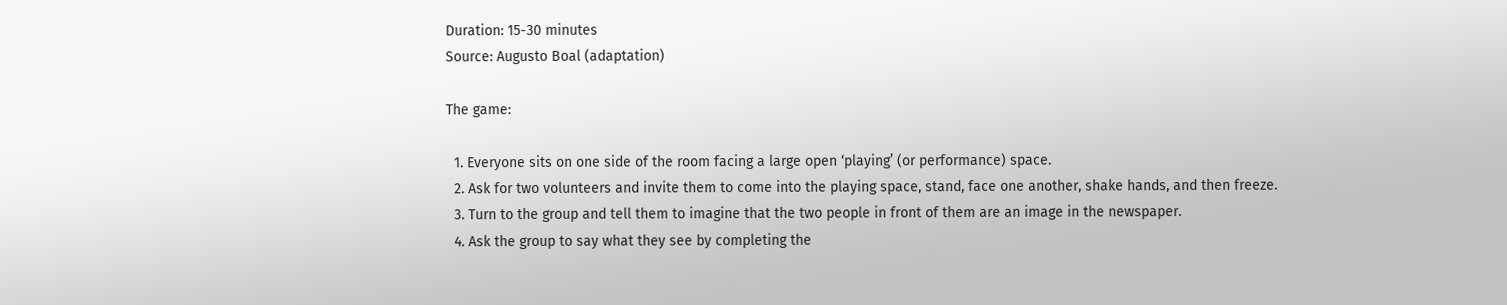Duration: 15-30 minutes
Source: Augusto Boal (adaptation)

The game:

  1. Everyone sits on one side of the room facing a large open ‘playing’ (or performance) space.
  2. Ask for two volunteers and invite them to come into the playing space, stand, face one another, shake hands, and then freeze.
  3. Turn to the group and tell them to imagine that the two people in front of them are an image in the newspaper.
  4. Ask the group to say what they see by completing the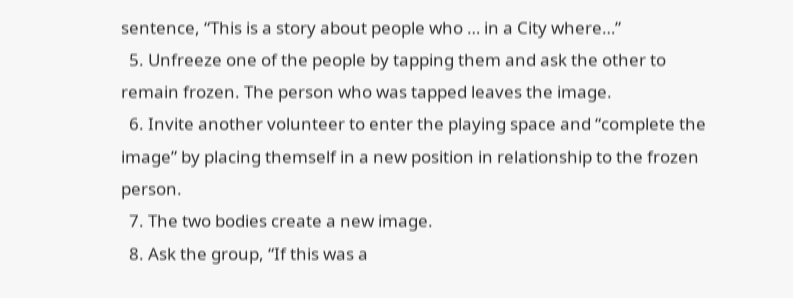sentence, “This is a story about people who … in a City where…”
  5. Unfreeze one of the people by tapping them and ask the other to remain frozen. The person who was tapped leaves the image.
  6. Invite another volunteer to enter the playing space and “complete the image” by placing themself in a new position in relationship to the frozen person.
  7. The two bodies create a new image.
  8. Ask the group, “If this was a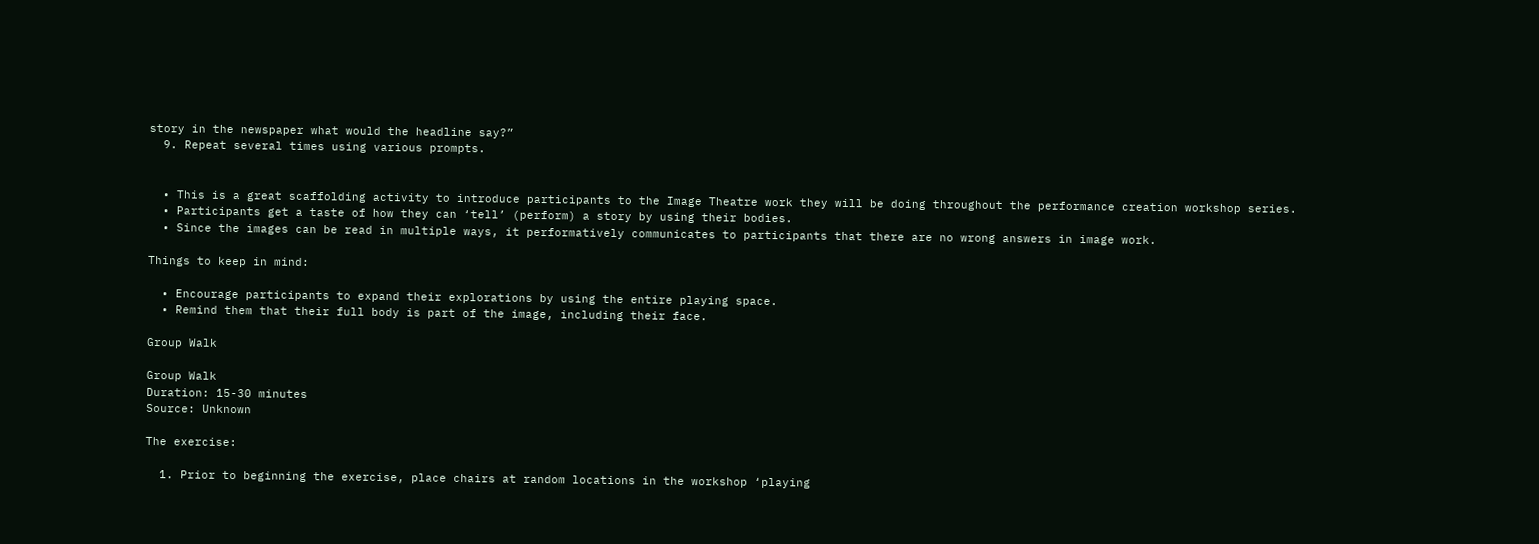story in the newspaper what would the headline say?”
  9. Repeat several times using various prompts.


  • This is a great scaffolding activity to introduce participants to the Image Theatre work they will be doing throughout the performance creation workshop series.
  • Participants get a taste of how they can ‘tell’ (perform) a story by using their bodies.
  • Since the images can be read in multiple ways, it performatively communicates to participants that there are no wrong answers in image work.

Things to keep in mind:

  • Encourage participants to expand their explorations by using the entire playing space.
  • Remind them that their full body is part of the image, including their face.

Group Walk

Group Walk
Duration: 15-30 minutes
Source: Unknown

The exercise:

  1. Prior to beginning the exercise, place chairs at random locations in the workshop ‘playing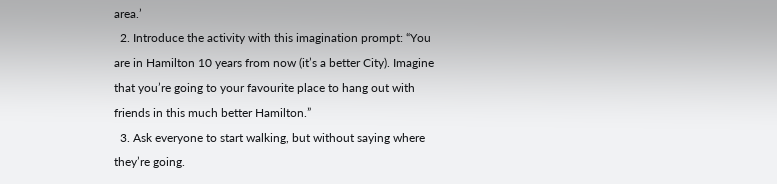area.’
  2. Introduce the activity with this imagination prompt: “You are in Hamilton 10 years from now (it’s a better City). Imagine that you’re going to your favourite place to hang out with friends in this much better Hamilton.”
  3. Ask everyone to start walking, but without saying where they’re going.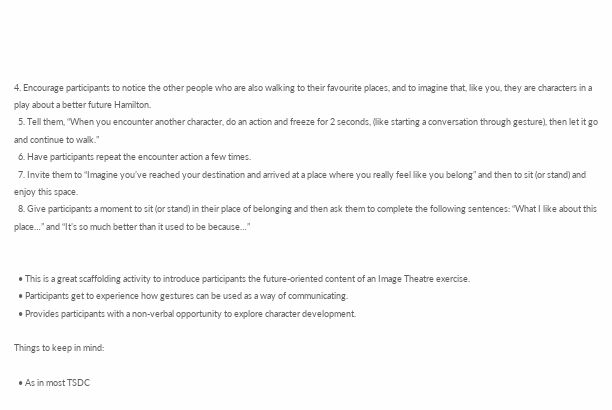4. Encourage participants to notice the other people who are also walking to their favourite places, and to imagine that, like you, they are characters in a play about a better future Hamilton.
  5. Tell them, “When you encounter another character, do an action and freeze for 2 seconds, (like starting a conversation through gesture), then let it go and continue to walk.”
  6. Have participants repeat the encounter action a few times.
  7. Invite them to “Imagine you’ve reached your destination and arrived at a place where you really feel like you belong” and then to sit (or stand) and enjoy this space.
  8. Give participants a moment to sit (or stand) in their place of belonging and then ask them to complete the following sentences: “What I like about this place…” and “It’s so much better than it used to be because…”


  • This is a great scaffolding activity to introduce participants the future-oriented content of an Image Theatre exercise.
  • Participants get to experience how gestures can be used as a way of communicating.
  • Provides participants with a non-verbal opportunity to explore character development.

Things to keep in mind:

  • As in most TSDC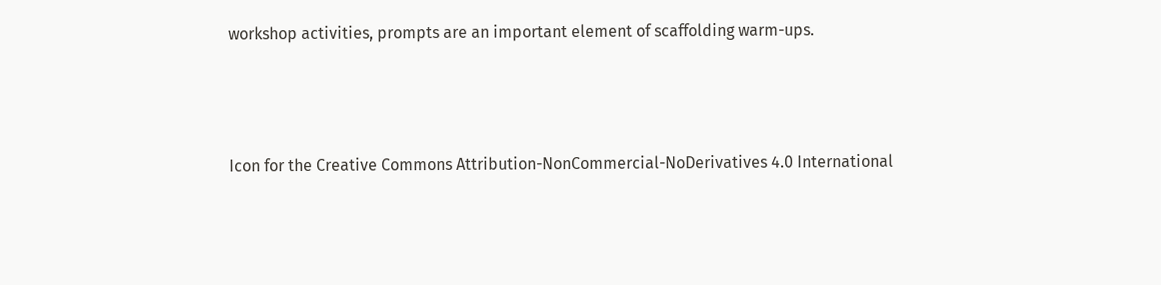workshop activities, prompts are an important element of scaffolding warm-ups.




Icon for the Creative Commons Attribution-NonCommercial-NoDerivatives 4.0 International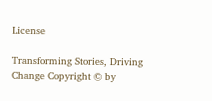License

Transforming Stories, Driving Change Copyright © by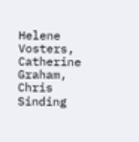Helene Vosters, Catherine Graham, Chris Sinding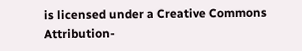is licensed under a Creative Commons Attribution-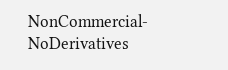NonCommercial-NoDerivatives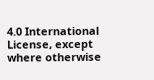4.0 International License, except where otherwise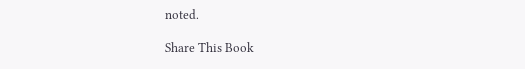noted.

Share This Book